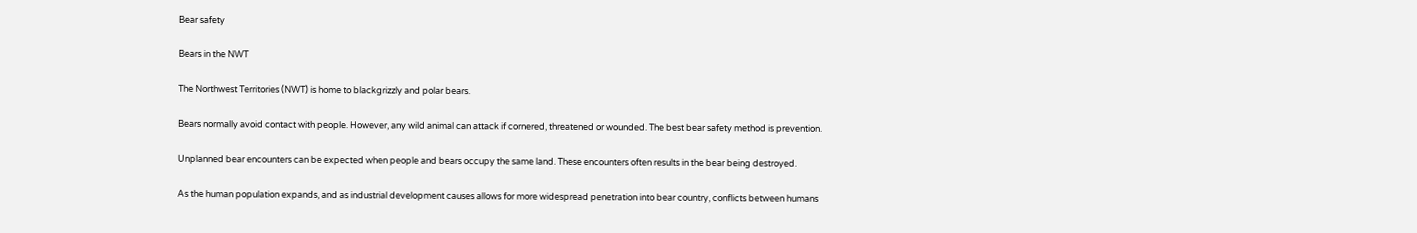Bear safety

Bears in the NWT

The Northwest Territories (NWT) is home to blackgrizzly and polar bears.

Bears normally avoid contact with people. However, any wild animal can attack if cornered, threatened or wounded. The best bear safety method is prevention.

Unplanned bear encounters can be expected when people and bears occupy the same land. These encounters often results in the bear being destroyed.

As the human population expands, and as industrial development causes allows for more widespread penetration into bear country, conflicts between humans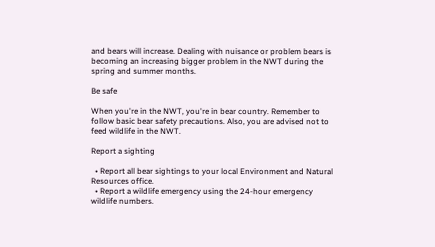and bears will increase. Dealing with nuisance or problem bears is becoming an increasing bigger problem in the NWT during the spring and summer months.

Be safe

When you're in the NWT, you're in bear country. Remember to follow basic bear safety precautions. Also, you are advised not to feed wildlife in the NWT.

Report a sighting

  • Report all bear sightings to your local Environment and Natural Resources office.
  • Report a wildlife emergency using the 24-hour emergency wildlife numbers.